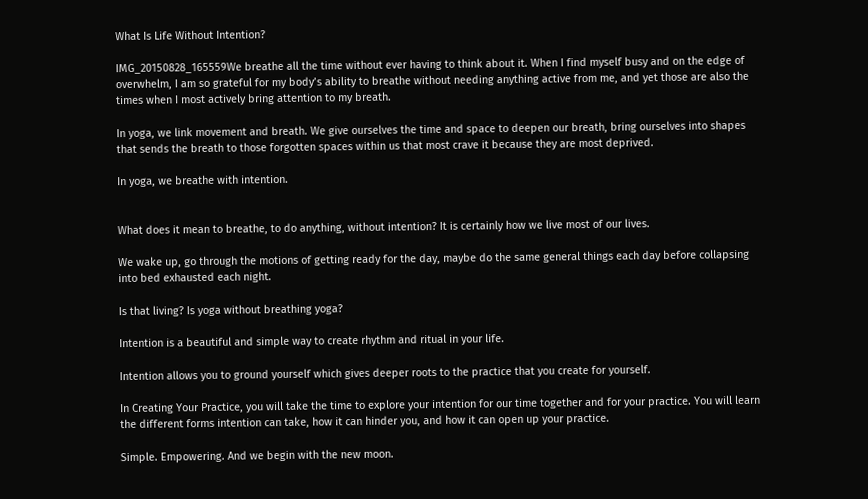What Is Life Without Intention?

IMG_20150828_165559We breathe all the time without ever having to think about it. When I find myself busy and on the edge of overwhelm, I am so grateful for my body’s ability to breathe without needing anything active from me, and yet those are also the times when I most actively bring attention to my breath.

In yoga, we link movement and breath. We give ourselves the time and space to deepen our breath, bring ourselves into shapes that sends the breath to those forgotten spaces within us that most crave it because they are most deprived.

In yoga, we breathe with intention.


What does it mean to breathe, to do anything, without intention? It is certainly how we live most of our lives.

We wake up, go through the motions of getting ready for the day, maybe do the same general things each day before collapsing into bed exhausted each night.

Is that living? Is yoga without breathing yoga?

Intention is a beautiful and simple way to create rhythm and ritual in your life.

Intention allows you to ground yourself which gives deeper roots to the practice that you create for yourself.

In Creating Your Practice, you will take the time to explore your intention for our time together and for your practice. You will learn the different forms intention can take, how it can hinder you, and how it can open up your practice.

Simple. Empowering. And we begin with the new moon.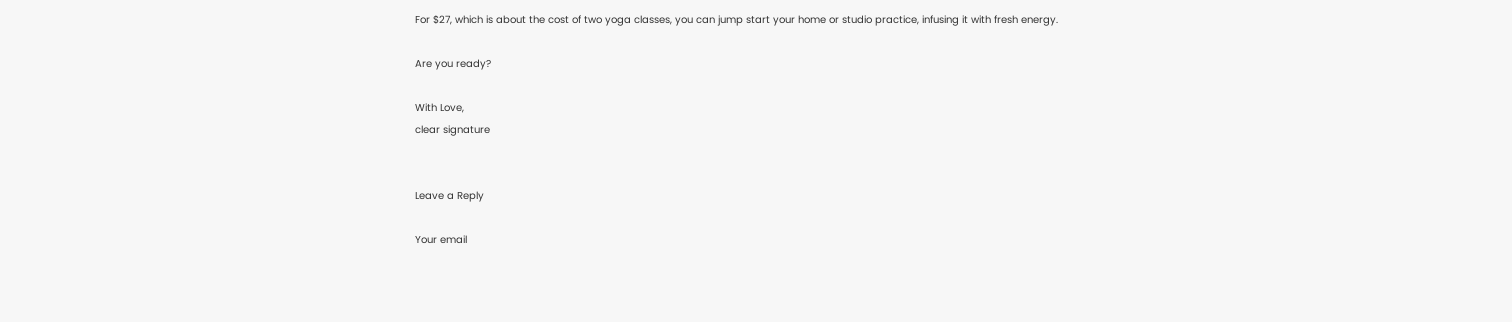For $27, which is about the cost of two yoga classes, you can jump start your home or studio practice, infusing it with fresh energy.

Are you ready?

With Love,
clear signature


Leave a Reply

Your email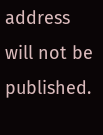address will not be published.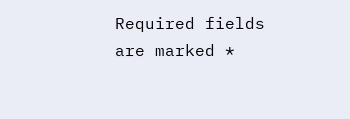Required fields are marked *